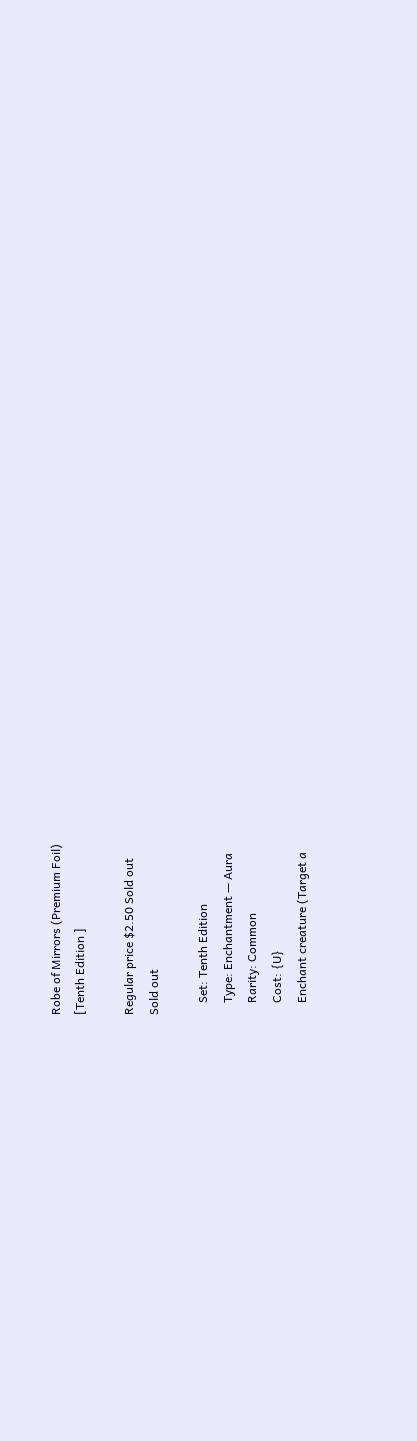Robe of Mirrors (Premium Foil)
[Tenth Edition ]

Regular price $2.50 Sold out
Sold out

    Set: Tenth Edition
    Type: Enchantment — Aura
    Rarity: Common
    Cost: {U}
    Enchant creature (Target a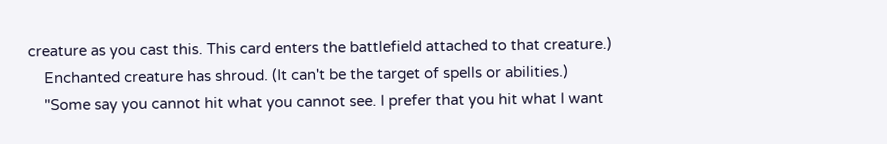creature as you cast this. This card enters the battlefield attached to that creature.)
    Enchanted creature has shroud. (It can't be the target of spells or abilities.)
    "Some say you cannot hit what you cannot see. I prefer that you hit what I want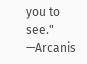you to see." —Arcanis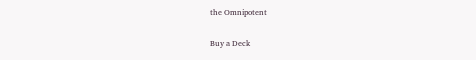the Omnipotent

Buy a Deck